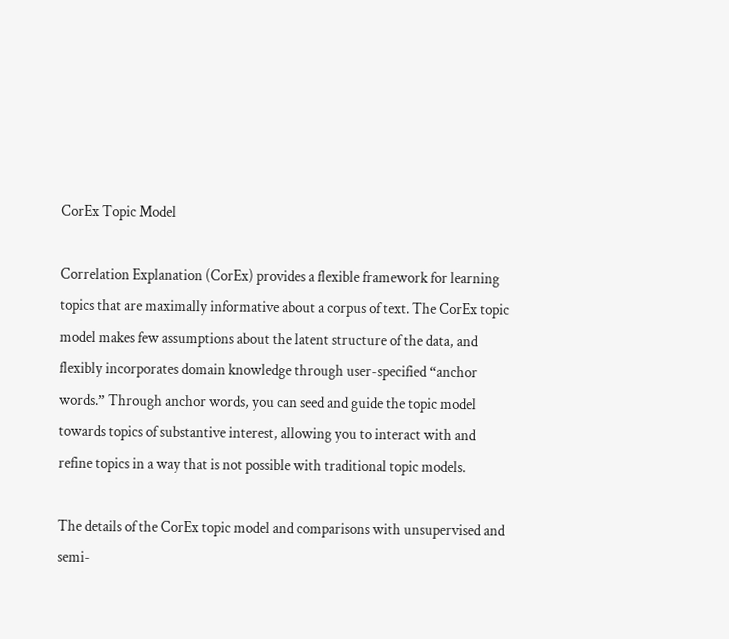CorEx Topic Model

Correlation Explanation (CorEx) provides a flexible framework for learning topics that are maximally informative about a corpus of text. The CorEx topic model makes few assumptions about the latent structure of the data, and flexibly incorporates domain knowledge through user-specified “anchor words.” Through anchor words, you can seed and guide the topic model towards topics of substantive interest, allowing you to interact with and refine topics in a way that is not possible with traditional topic models.

The details of the CorEx topic model and comparisons with unsupervised and semi-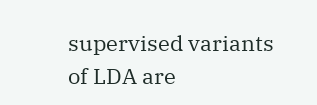supervised variants of LDA are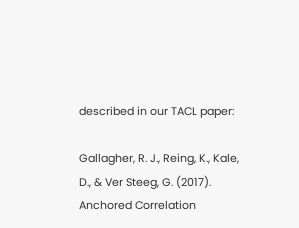described in our TACL paper:

Gallagher, R. J., Reing, K., Kale, D., & Ver Steeg, G. (2017). Anchored Correlation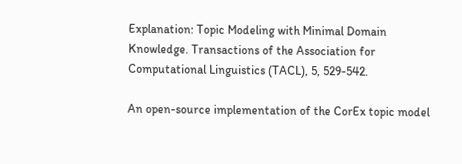Explanation: Topic Modeling with Minimal Domain Knowledge. Transactions of the Association for Computational Linguistics (TACL), 5, 529-542.

An open-source implementation of the CorEx topic model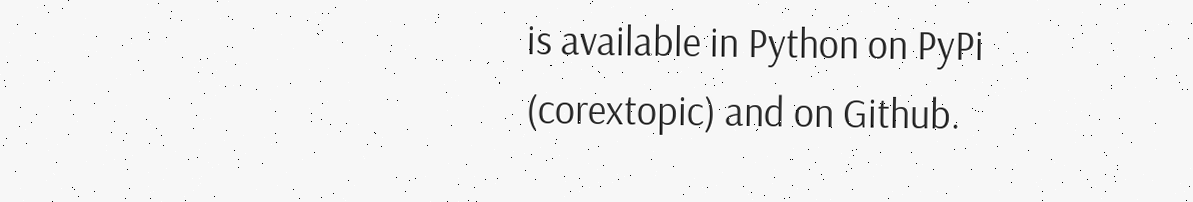is available in Python on PyPi (corextopic) and on Github.